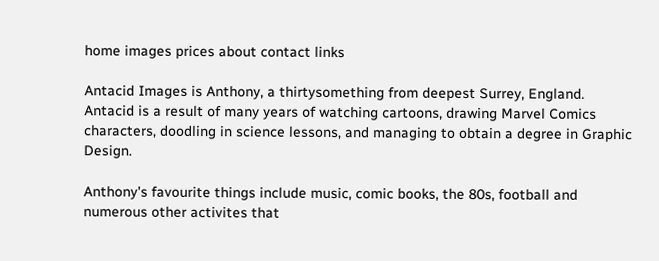home images prices about contact links

Antacid Images is Anthony, a thirtysomething from deepest Surrey, England. Antacid is a result of many years of watching cartoons, drawing Marvel Comics characters, doodling in science lessons, and managing to obtain a degree in Graphic Design.

Anthony's favourite things include music, comic books, the 80s, football and numerous other activites that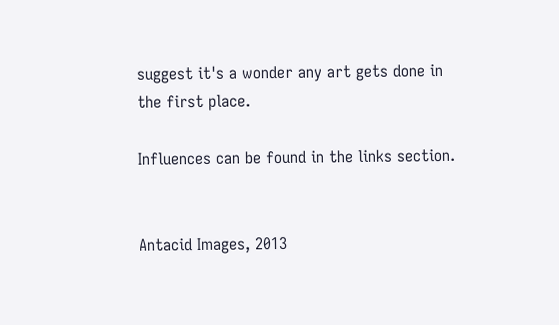suggest it's a wonder any art gets done in the first place.

Influences can be found in the links section.


Antacid Images, 2013